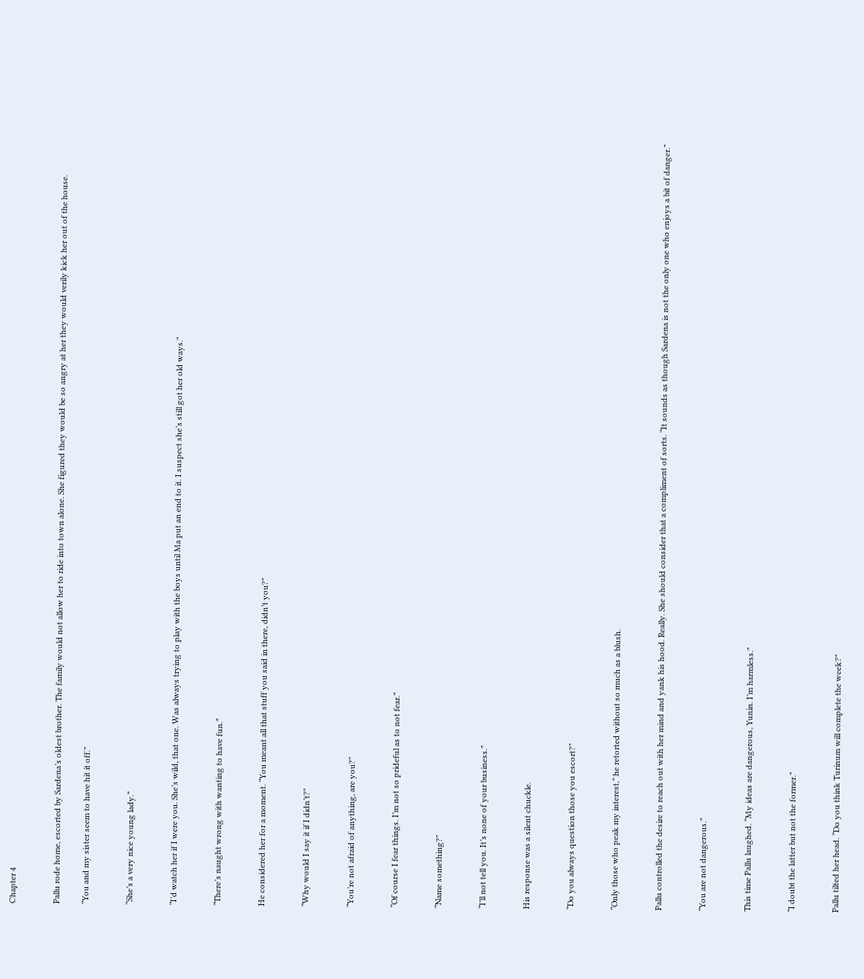Chapter 4


Pallu rode home, escorted by Sardena’s oldest brother. The family would not allow her to ride into town alone. She figured they would be so angry at her they would verily kick her out of the house.

“You and my sister seem to have hit it off.”


“She’s a very nice young lady.”


“I’d watch her if I were you. She’s wild, that one. Was always trying to play with the boys until Ma put an end to it. I suspect she’s still got her old ways.”


“There’s naught wrong with wanting to have fun.”


He considered her for a moment. “You meant all that stuff you said in there, didn’t you?”


“Why would I say it if I didn’t?”


“You’re not afraid of anything, are you?”


“Of course I fear things. I’m not so prideful as to not fear.”


“Name something?”


“I’ll not tell you. It’s none of your business.”


His response was a silent chuckle.


“Do you always question those you escort?”


“Only those who peak my interest,” he retorted without so much as a blush.


Pallu controlled the desire to reach out with her mind and yank his hood. Really. She should consider that a compliment of sorts. “It sounds as though Sardena is not the only one who enjoys a bit of danger.”


“You are not dangerous.”


This time Pallu laughed. “My ideas are dangerous, Yunin. I’m harmless.”


“I doubt the latter but not the former.”


Pallu tilted her head. “Do you think Turinum will complete the week?”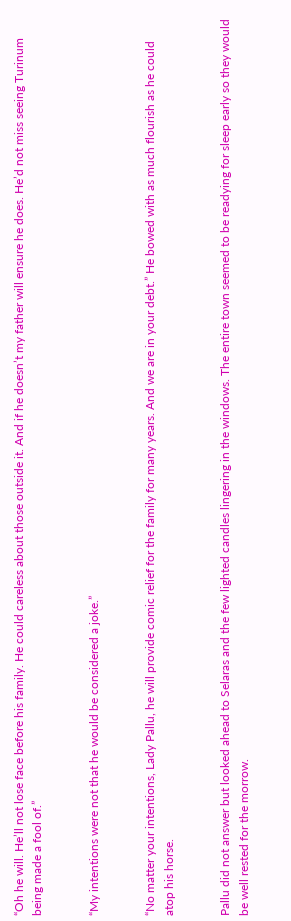“Oh he will. He’ll not lose face before his family. He could careless about those outside it. And if he doesn’t my father will ensure he does. He’d not miss seeing Turinum being made a fool of.”


“My intentions were not that he would be considered a joke.”


“No matter your intentions, Lady Pallu, he will provide comic relief for the family for many years. And we are in your debt.” He bowed with as much flourish as he could atop his horse.


Pallu did not answer but looked ahead to Selaras and the few lighted candles lingering in the windows. The entire town seemed to be readying for sleep early so they would be well rested for the morrow.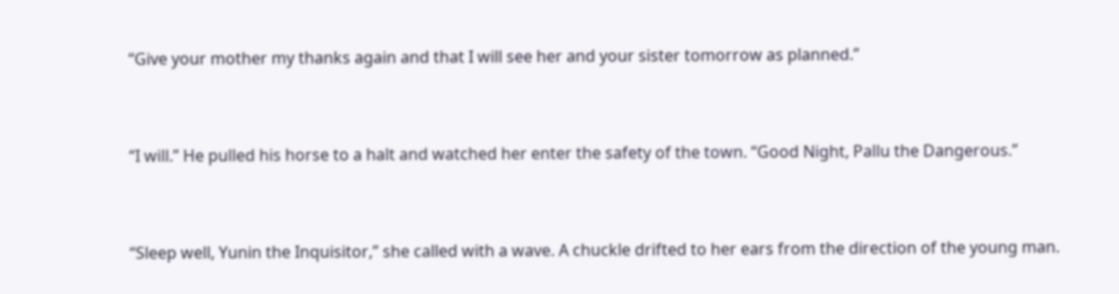“Give your mother my thanks again and that I will see her and your sister tomorrow as planned.”


“I will.” He pulled his horse to a halt and watched her enter the safety of the town. “Good Night, Pallu the Dangerous.”


“Sleep well, Yunin the Inquisitor,” she called with a wave. A chuckle drifted to her ears from the direction of the young man.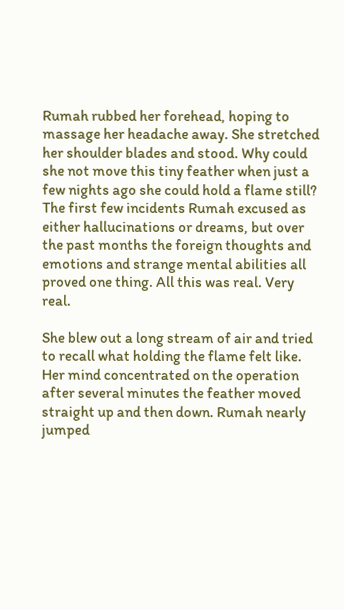Rumah rubbed her forehead, hoping to massage her headache away. She stretched her shoulder blades and stood. Why could she not move this tiny feather when just a few nights ago she could hold a flame still? The first few incidents Rumah excused as either hallucinations or dreams, but over the past months the foreign thoughts and emotions and strange mental abilities all proved one thing. All this was real. Very real.

She blew out a long stream of air and tried to recall what holding the flame felt like. Her mind concentrated on the operation after several minutes the feather moved straight up and then down. Rumah nearly jumped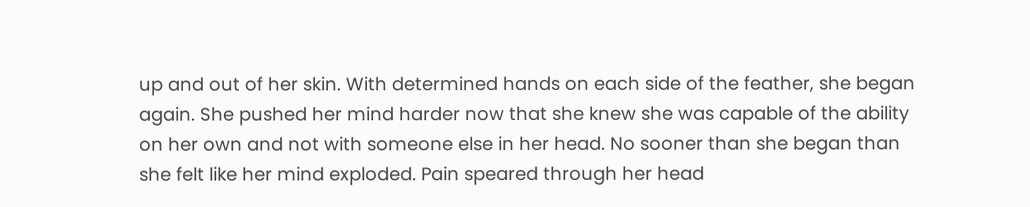up and out of her skin. With determined hands on each side of the feather, she began again. She pushed her mind harder now that she knew she was capable of the ability on her own and not with someone else in her head. No sooner than she began than she felt like her mind exploded. Pain speared through her head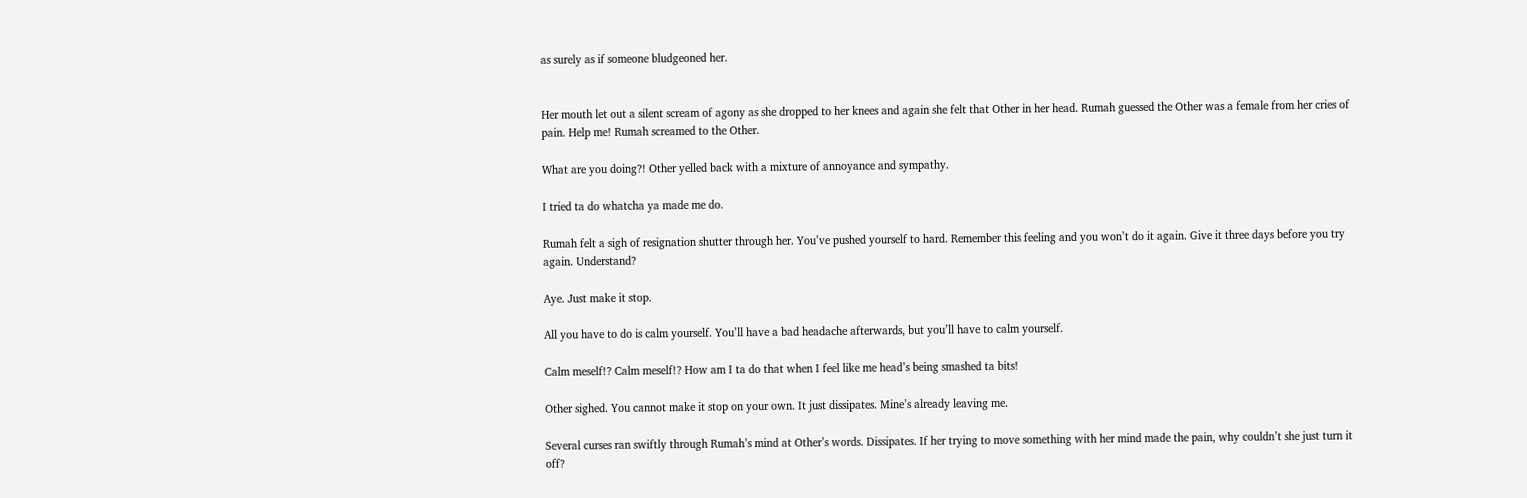as surely as if someone bludgeoned her.


Her mouth let out a silent scream of agony as she dropped to her knees and again she felt that Other in her head. Rumah guessed the Other was a female from her cries of pain. Help me! Rumah screamed to the Other.

What are you doing?! Other yelled back with a mixture of annoyance and sympathy.

I tried ta do whatcha ya made me do.

Rumah felt a sigh of resignation shutter through her. You’ve pushed yourself to hard. Remember this feeling and you won’t do it again. Give it three days before you try again. Understand?

Aye. Just make it stop.

All you have to do is calm yourself. You’ll have a bad headache afterwards, but you’ll have to calm yourself.

Calm meself!? Calm meself!? How am I ta do that when I feel like me head’s being smashed ta bits!

Other sighed. You cannot make it stop on your own. It just dissipates. Mine’s already leaving me.

Several curses ran swiftly through Rumah’s mind at Other’s words. Dissipates. If her trying to move something with her mind made the pain, why couldn’t she just turn it off?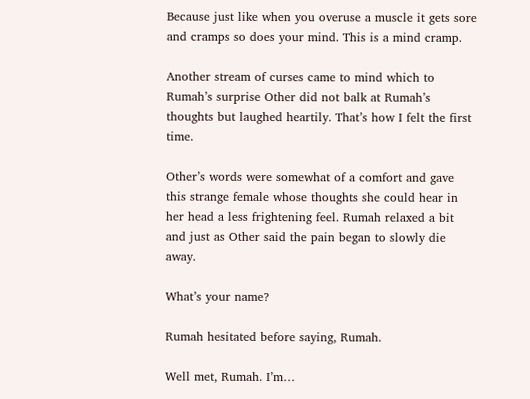Because just like when you overuse a muscle it gets sore and cramps so does your mind. This is a mind cramp.

Another stream of curses came to mind which to Rumah’s surprise Other did not balk at Rumah’s thoughts but laughed heartily. That’s how I felt the first time.

Other’s words were somewhat of a comfort and gave this strange female whose thoughts she could hear in her head a less frightening feel. Rumah relaxed a bit and just as Other said the pain began to slowly die away.

What’s your name?

Rumah hesitated before saying, Rumah.

Well met, Rumah. I’m…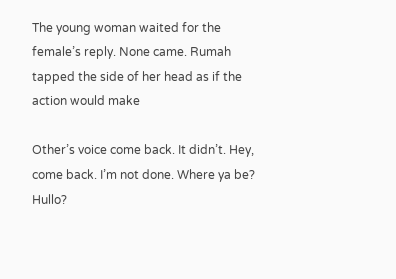The young woman waited for the female’s reply. None came. Rumah tapped the side of her head as if the action would make

Other’s voice come back. It didn’t. Hey, come back. I’m not done. Where ya be? Hullo?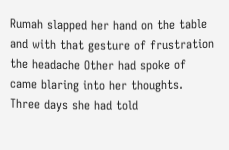Rumah slapped her hand on the table and with that gesture of frustration the headache Other had spoke of came blaring into her thoughts. Three days she had told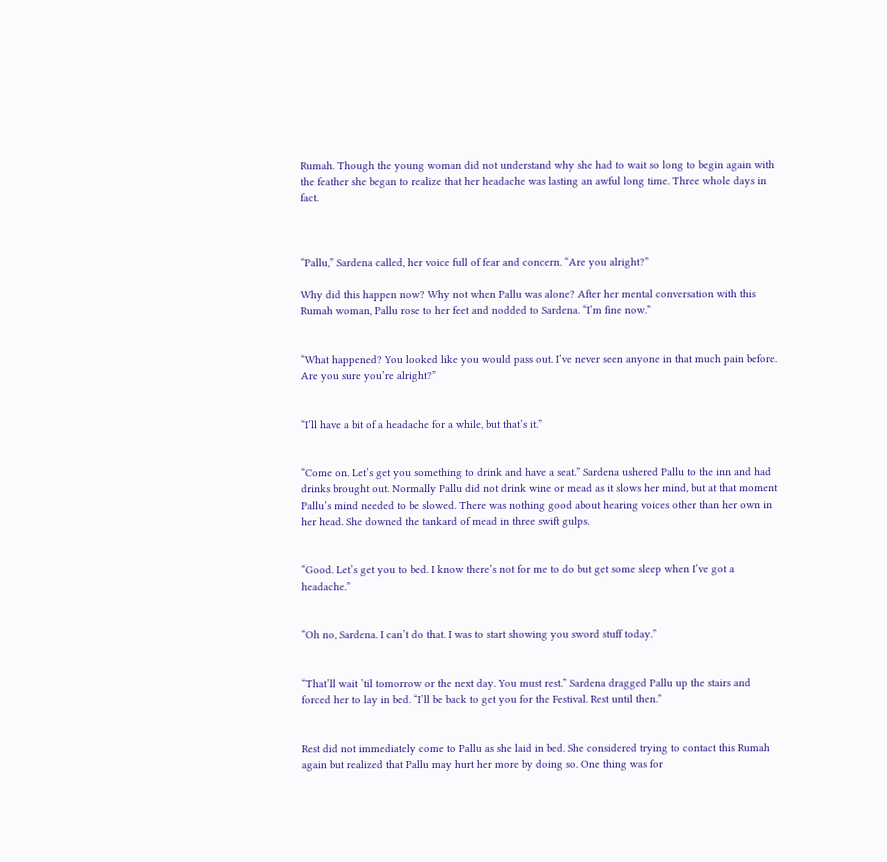Rumah. Though the young woman did not understand why she had to wait so long to begin again with the feather she began to realize that her headache was lasting an awful long time. Three whole days in fact.



“Pallu,” Sardena called, her voice full of fear and concern. “Are you alright?”

Why did this happen now? Why not when Pallu was alone? After her mental conversation with this Rumah woman, Pallu rose to her feet and nodded to Sardena. “I’m fine now.”


“What happened? You looked like you would pass out. I’ve never seen anyone in that much pain before. Are you sure you’re alright?”


“I’ll have a bit of a headache for a while, but that’s it.”


“Come on. Let’s get you something to drink and have a seat.” Sardena ushered Pallu to the inn and had drinks brought out. Normally Pallu did not drink wine or mead as it slows her mind, but at that moment Pallu’s mind needed to be slowed. There was nothing good about hearing voices other than her own in her head. She downed the tankard of mead in three swift gulps.


“Good. Let’s get you to bed. I know there’s not for me to do but get some sleep when I’ve got a headache.”


“Oh no, Sardena. I can’t do that. I was to start showing you sword stuff today.”


“That’ll wait ’til tomorrow or the next day. You must rest.” Sardena dragged Pallu up the stairs and forced her to lay in bed. “I’ll be back to get you for the Festival. Rest until then.”


Rest did not immediately come to Pallu as she laid in bed. She considered trying to contact this Rumah again but realized that Pallu may hurt her more by doing so. One thing was for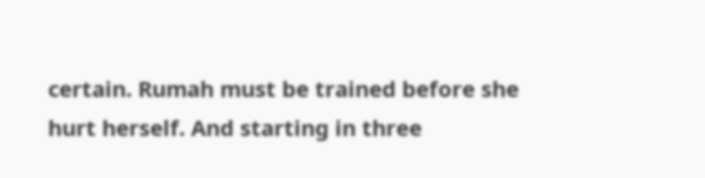certain. Rumah must be trained before she hurt herself. And starting in three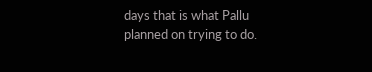days that is what Pallu planned on trying to do.